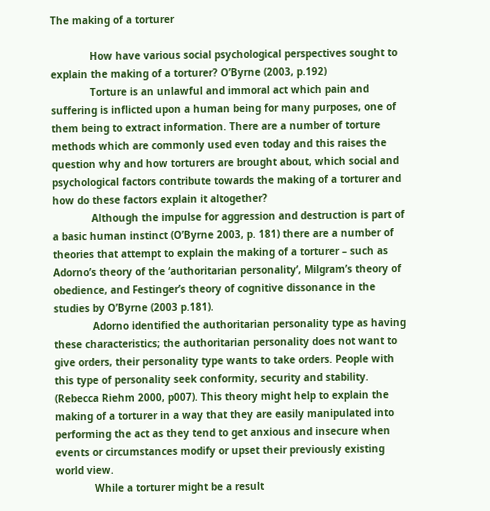The making of a torturer

             How have various social psychological perspectives sought to explain the making of a torturer? O’Byrne (2003, p.192)
             Torture is an unlawful and immoral act which pain and suffering is inflicted upon a human being for many purposes, one of them being to extract information. There are a number of torture methods which are commonly used even today and this raises the question why and how torturers are brought about, which social and psychological factors contribute towards the making of a torturer and how do these factors explain it altogether?
             Although the impulse for aggression and destruction is part of a basic human instinct (O’Byrne 2003, p. 181) there are a number of theories that attempt to explain the making of a torturer – such as Adorno’s theory of the ‘authoritarian personality’, Milgram’s theory of obedience, and Festinger’s theory of cognitive dissonance in the studies by O’Byrne (2003 p.181).
             Adorno identified the authoritarian personality type as having these characteristics; the authoritarian personality does not want to give orders, their personality type wants to take orders. People with this type of personality seek conformity, security and stability. (Rebecca Riehm 2000, p007). This theory might help to explain the making of a torturer in a way that they are easily manipulated into performing the act as they tend to get anxious and insecure when events or circumstances modify or upset their previously existing world view.
             While a torturer might be a result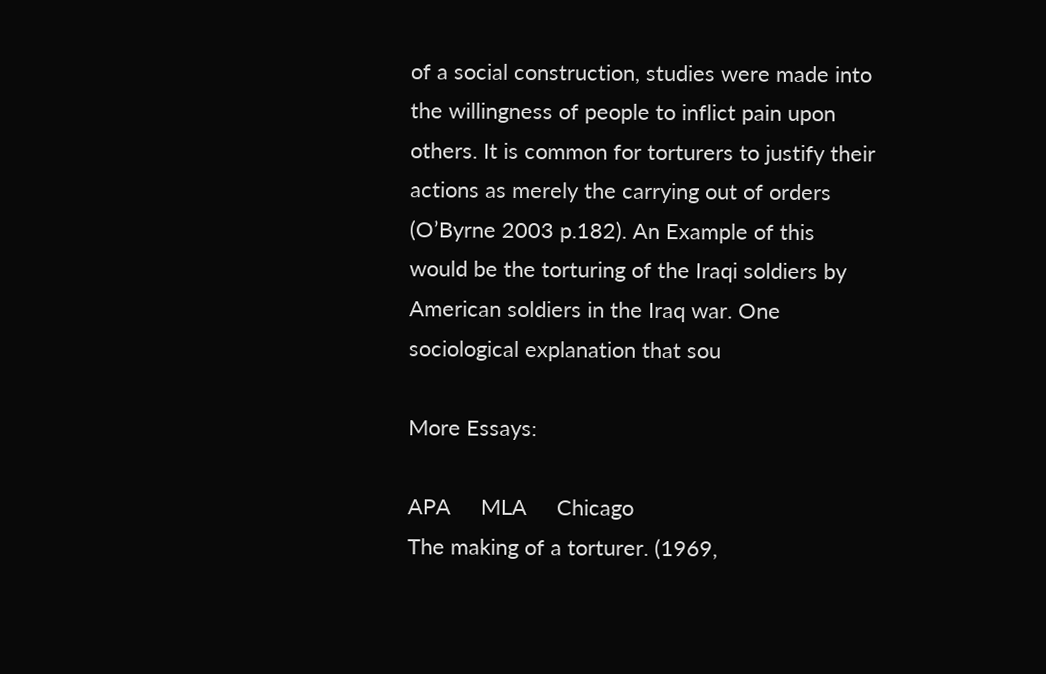of a social construction, studies were made into the willingness of people to inflict pain upon others. It is common for torturers to justify their actions as merely the carrying out of orders (O’Byrne 2003 p.182). An Example of this would be the torturing of the Iraqi soldiers by American soldiers in the Iraq war. One sociological explanation that sou

More Essays:

APA     MLA     Chicago
The making of a torturer. (1969,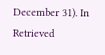December 31). In Retrieved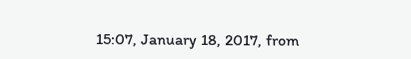15:07, January 18, 2017, from